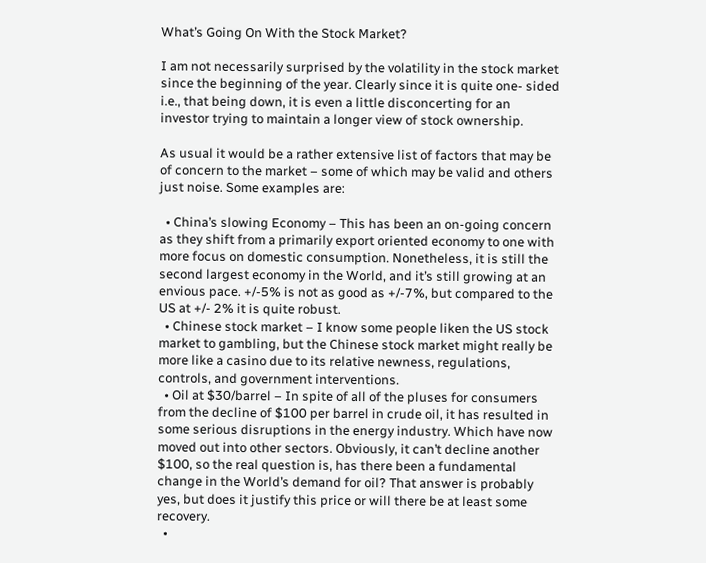What’s Going On With the Stock Market?

I am not necessarily surprised by the volatility in the stock market since the beginning of the year. Clearly since it is quite one- sided i.e., that being down, it is even a little disconcerting for an investor trying to maintain a longer view of stock ownership.

As usual it would be a rather extensive list of factors that may be of concern to the market – some of which may be valid and others just noise. Some examples are:

  • China’s slowing Economy – This has been an on-going concern as they shift from a primarily export oriented economy to one with more focus on domestic consumption. Nonetheless, it is still the second largest economy in the World, and it’s still growing at an envious pace. +/-5% is not as good as +/-7%, but compared to the US at +/- 2% it is quite robust.
  • Chinese stock market – I know some people liken the US stock market to gambling, but the Chinese stock market might really be more like a casino due to its relative newness, regulations, controls, and government interventions.
  • Oil at $30/barrel – In spite of all of the pluses for consumers from the decline of $100 per barrel in crude oil, it has resulted in some serious disruptions in the energy industry. Which have now moved out into other sectors. Obviously, it can’t decline another $100, so the real question is, has there been a fundamental change in the World’s demand for oil? That answer is probably yes, but does it justify this price or will there be at least some recovery.
  •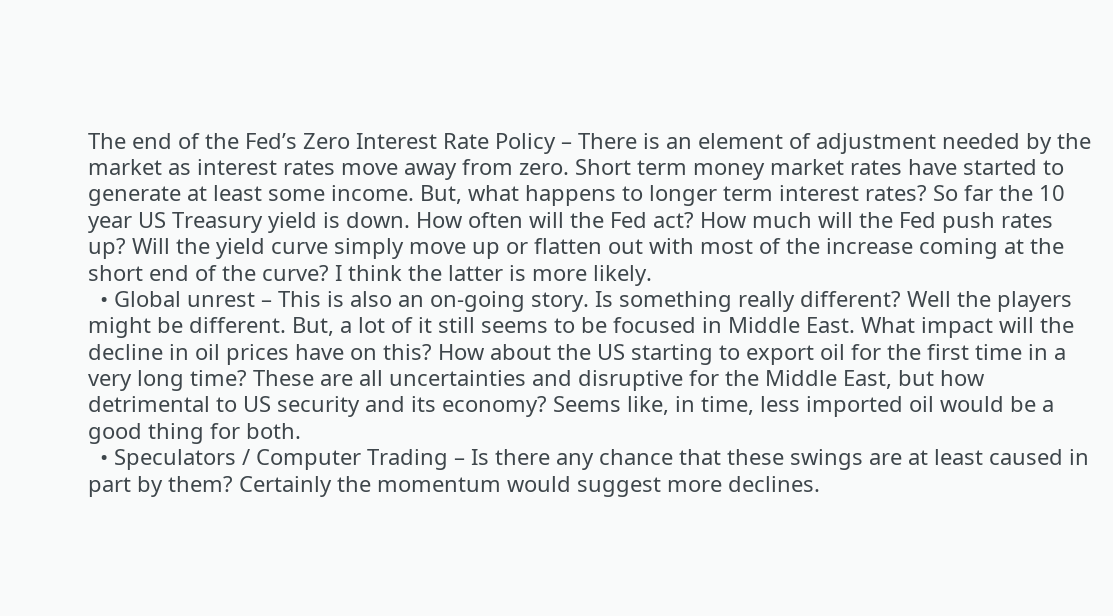The end of the Fed’s Zero Interest Rate Policy – There is an element of adjustment needed by the market as interest rates move away from zero. Short term money market rates have started to generate at least some income. But, what happens to longer term interest rates? So far the 10 year US Treasury yield is down. How often will the Fed act? How much will the Fed push rates up? Will the yield curve simply move up or flatten out with most of the increase coming at the short end of the curve? I think the latter is more likely.
  • Global unrest – This is also an on-going story. Is something really different? Well the players might be different. But, a lot of it still seems to be focused in Middle East. What impact will the decline in oil prices have on this? How about the US starting to export oil for the first time in a very long time? These are all uncertainties and disruptive for the Middle East, but how detrimental to US security and its economy? Seems like, in time, less imported oil would be a good thing for both.
  • Speculators / Computer Trading – Is there any chance that these swings are at least caused in part by them? Certainly the momentum would suggest more declines.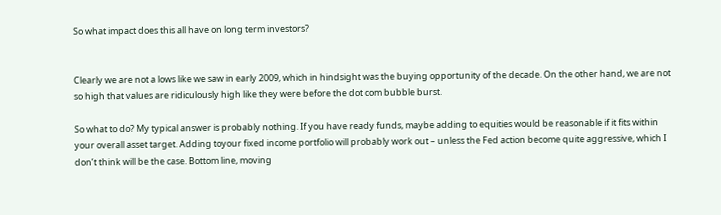So what impact does this all have on long term investors?


Clearly we are not a lows like we saw in early 2009, which in hindsight was the buying opportunity of the decade. On the other hand, we are not so high that values are ridiculously high like they were before the dot com bubble burst.

So what to do? My typical answer is probably nothing. If you have ready funds, maybe adding to equities would be reasonable if it fits within your overall asset target. Adding toyour fixed income portfolio will probably work out – unless the Fed action become quite aggressive, which I don’t think will be the case. Bottom line, moving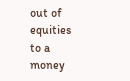out of equities to a money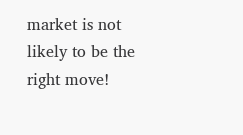market is not likely to be the right move!